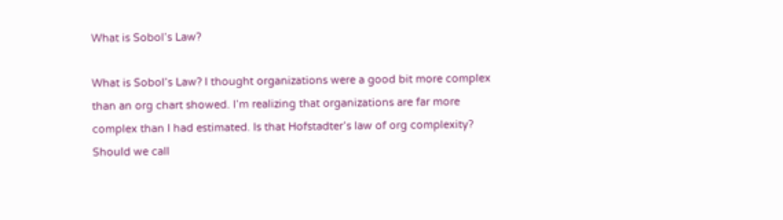What is Sobol’s Law?

What is Sobol’s Law? I thought organizations were a good bit more complex than an org chart showed. I’m realizing that organizations are far more complex than I had estimated. Is that Hofstadter’s law of org complexity? Should we call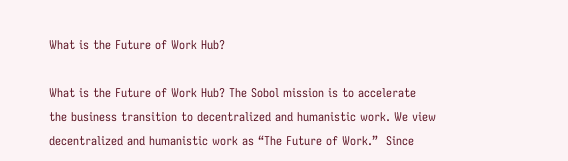What is the Future of Work Hub?

What is the Future of Work Hub? The Sobol mission is to accelerate the business transition to decentralized and humanistic work. We view decentralized and humanistic work as “The Future of Work.”  Since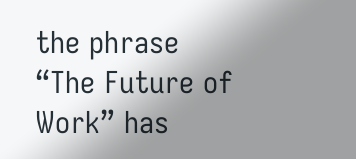the phrase “The Future of Work” has